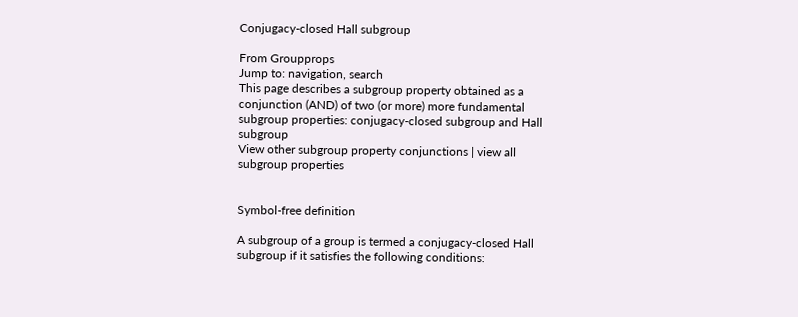Conjugacy-closed Hall subgroup

From Groupprops
Jump to: navigation, search
This page describes a subgroup property obtained as a conjunction (AND) of two (or more) more fundamental subgroup properties: conjugacy-closed subgroup and Hall subgroup
View other subgroup property conjunctions | view all subgroup properties


Symbol-free definition

A subgroup of a group is termed a conjugacy-closed Hall subgroup if it satisfies the following conditions: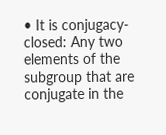• It is conjugacy-closed: Any two elements of the subgroup that are conjugate in the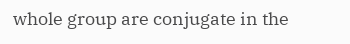whole group are conjugate in the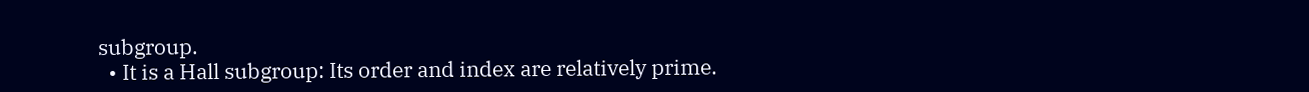subgroup.
  • It is a Hall subgroup: Its order and index are relatively prime.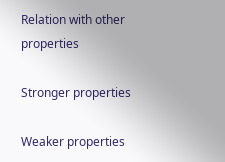Relation with other properties

Stronger properties

Weaker properties